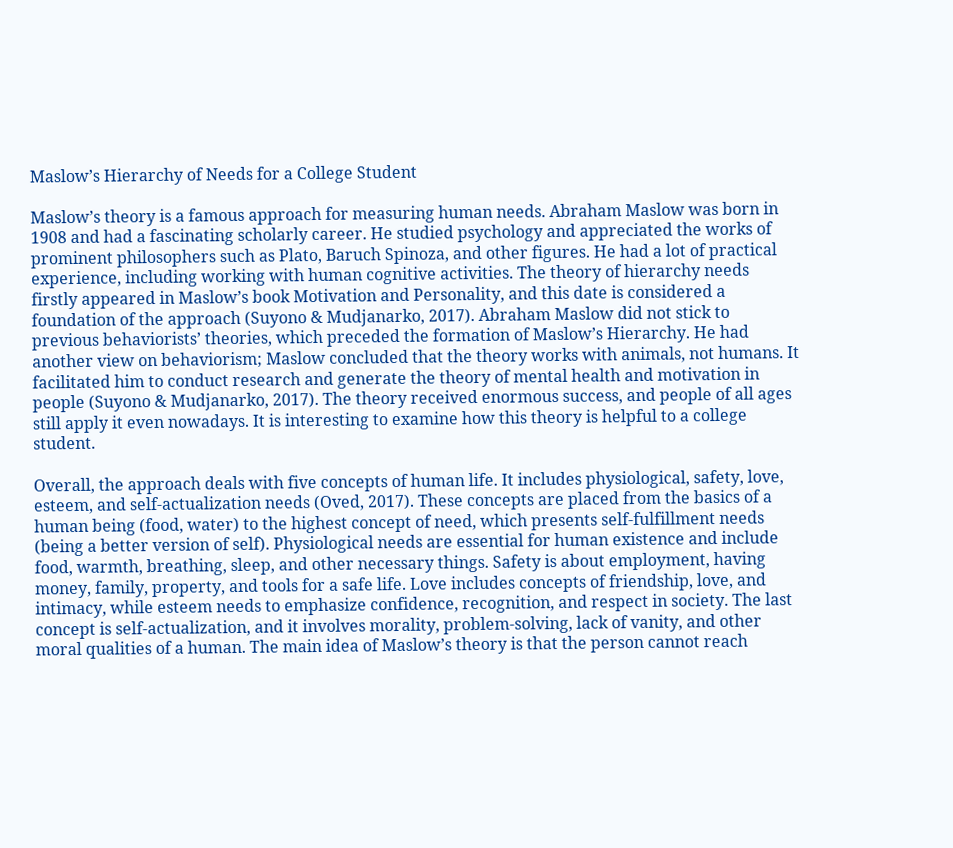Maslow’s Hierarchy of Needs for a College Student

Maslow’s theory is a famous approach for measuring human needs. Abraham Maslow was born in 1908 and had a fascinating scholarly career. He studied psychology and appreciated the works of prominent philosophers such as Plato, Baruch Spinoza, and other figures. He had a lot of practical experience, including working with human cognitive activities. The theory of hierarchy needs firstly appeared in Maslow’s book Motivation and Personality, and this date is considered a foundation of the approach (Suyono & Mudjanarko, 2017). Abraham Maslow did not stick to previous behaviorists’ theories, which preceded the formation of Maslow’s Hierarchy. He had another view on behaviorism; Maslow concluded that the theory works with animals, not humans. It facilitated him to conduct research and generate the theory of mental health and motivation in people (Suyono & Mudjanarko, 2017). The theory received enormous success, and people of all ages still apply it even nowadays. It is interesting to examine how this theory is helpful to a college student.

Overall, the approach deals with five concepts of human life. It includes physiological, safety, love, esteem, and self-actualization needs (Oved, 2017). These concepts are placed from the basics of a human being (food, water) to the highest concept of need, which presents self-fulfillment needs (being a better version of self). Physiological needs are essential for human existence and include food, warmth, breathing, sleep, and other necessary things. Safety is about employment, having money, family, property, and tools for a safe life. Love includes concepts of friendship, love, and intimacy, while esteem needs to emphasize confidence, recognition, and respect in society. The last concept is self-actualization, and it involves morality, problem-solving, lack of vanity, and other moral qualities of a human. The main idea of Maslow’s theory is that the person cannot reach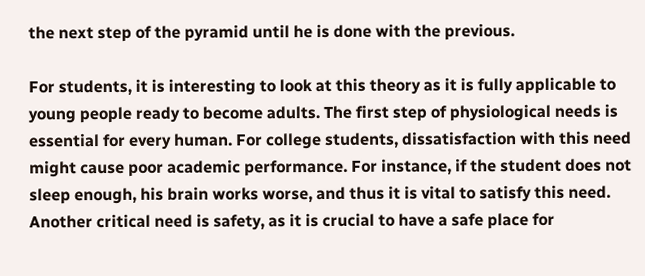the next step of the pyramid until he is done with the previous.

For students, it is interesting to look at this theory as it is fully applicable to young people ready to become adults. The first step of physiological needs is essential for every human. For college students, dissatisfaction with this need might cause poor academic performance. For instance, if the student does not sleep enough, his brain works worse, and thus it is vital to satisfy this need. Another critical need is safety, as it is crucial to have a safe place for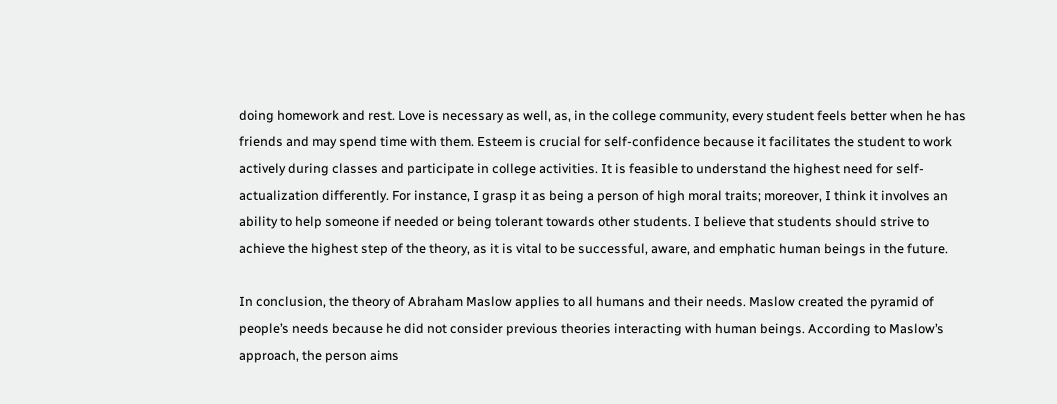doing homework and rest. Love is necessary as well, as, in the college community, every student feels better when he has friends and may spend time with them. Esteem is crucial for self-confidence because it facilitates the student to work actively during classes and participate in college activities. It is feasible to understand the highest need for self-actualization differently. For instance, I grasp it as being a person of high moral traits; moreover, I think it involves an ability to help someone if needed or being tolerant towards other students. I believe that students should strive to achieve the highest step of the theory, as it is vital to be successful, aware, and emphatic human beings in the future.

In conclusion, the theory of Abraham Maslow applies to all humans and their needs. Maslow created the pyramid of people’s needs because he did not consider previous theories interacting with human beings. According to Maslow’s approach, the person aims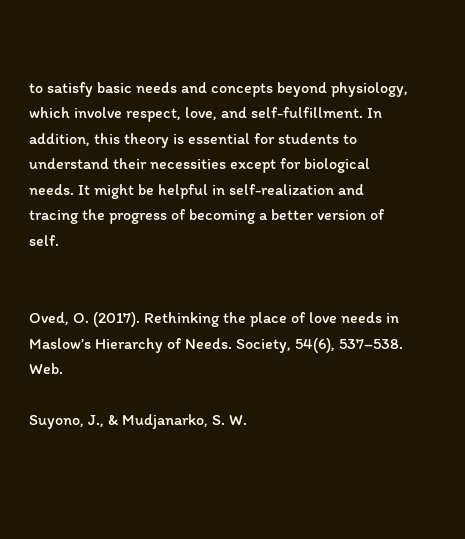to satisfy basic needs and concepts beyond physiology, which involve respect, love, and self-fulfillment. In addition, this theory is essential for students to understand their necessities except for biological needs. It might be helpful in self-realization and tracing the progress of becoming a better version of self.


Oved, O. (2017). Rethinking the place of love needs in Maslow’s Hierarchy of Needs. Society, 54(6), 537–538. Web.

Suyono, J., & Mudjanarko, S. W.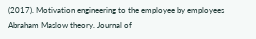(2017). Motivation engineering to the employee by employees Abraham Maslow theory. Journal of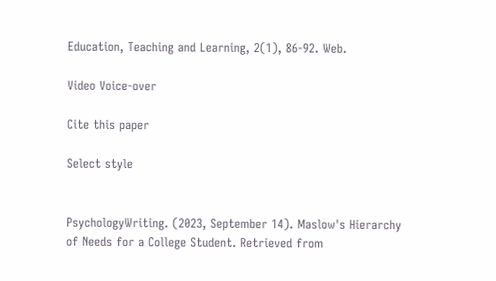Education, Teaching and Learning, 2(1), 86-92. Web.

Video Voice-over

Cite this paper

Select style


PsychologyWriting. (2023, September 14). Maslow's Hierarchy of Needs for a College Student. Retrieved from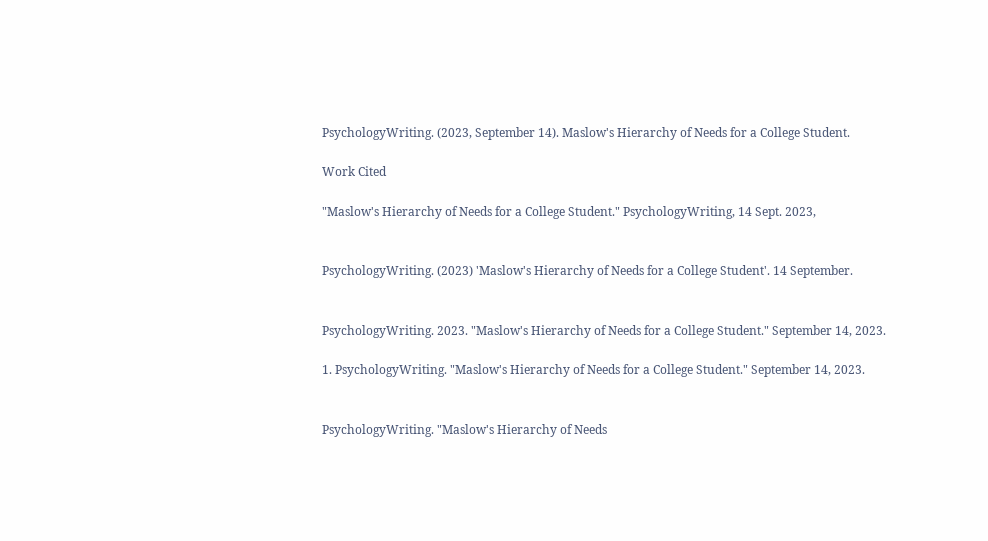PsychologyWriting. (2023, September 14). Maslow's Hierarchy of Needs for a College Student.

Work Cited

"Maslow's Hierarchy of Needs for a College Student." PsychologyWriting, 14 Sept. 2023,


PsychologyWriting. (2023) 'Maslow's Hierarchy of Needs for a College Student'. 14 September.


PsychologyWriting. 2023. "Maslow's Hierarchy of Needs for a College Student." September 14, 2023.

1. PsychologyWriting. "Maslow's Hierarchy of Needs for a College Student." September 14, 2023.


PsychologyWriting. "Maslow's Hierarchy of Needs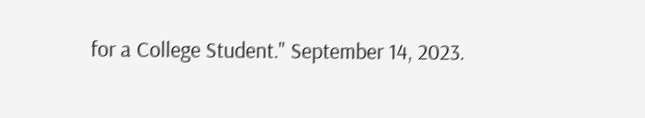for a College Student." September 14, 2023.